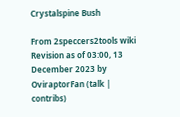Crystalspine Bush

From 2speccers2tools wiki
Revision as of 03:00, 13 December 2023 by OviraptorFan (talk | contribs)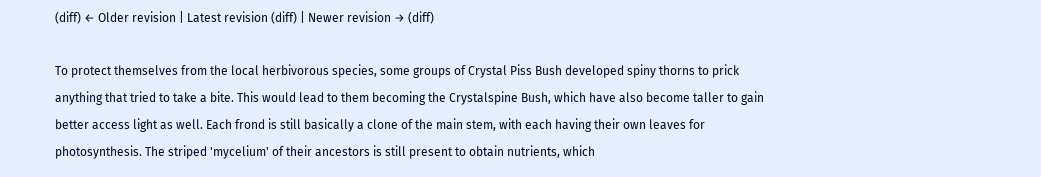(diff) ← Older revision | Latest revision (diff) | Newer revision → (diff)

To protect themselves from the local herbivorous species, some groups of Crystal Piss Bush developed spiny thorns to prick anything that tried to take a bite. This would lead to them becoming the Crystalspine Bush, which have also become taller to gain better access light as well. Each frond is still basically a clone of the main stem, with each having their own leaves for photosynthesis. The striped 'mycelium' of their ancestors is still present to obtain nutrients, which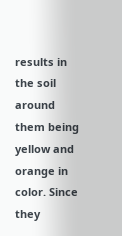results in the soil around them being yellow and orange in color. Since they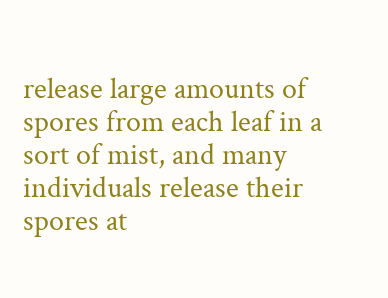release large amounts of spores from each leaf in a sort of mist, and many individuals release their spores at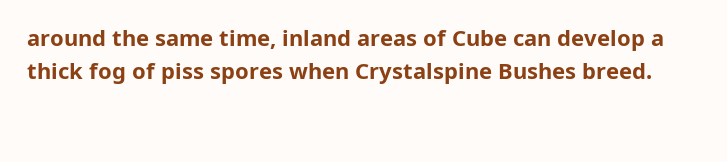around the same time, inland areas of Cube can develop a thick fog of piss spores when Crystalspine Bushes breed.